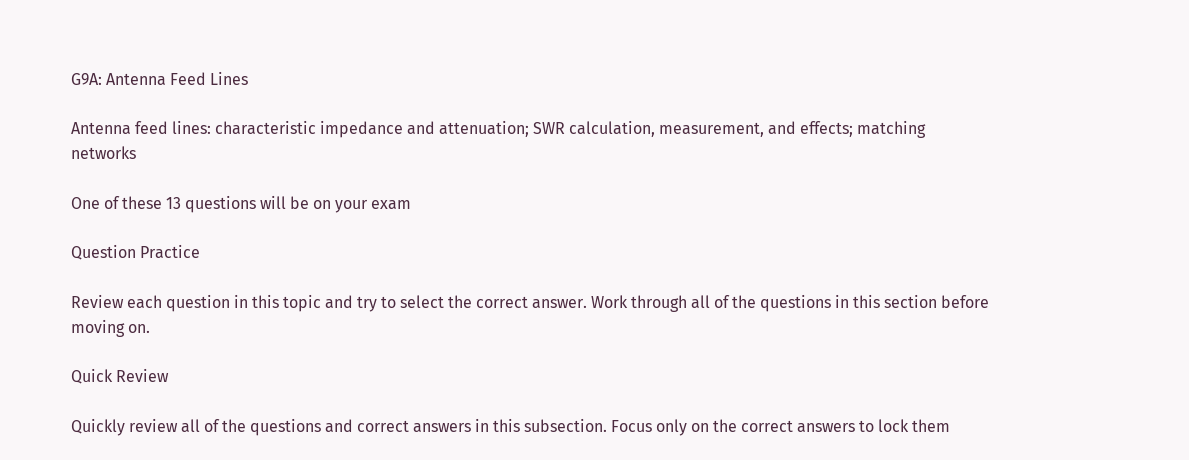G9A: Antenna Feed Lines

Antenna feed lines: characteristic impedance and attenuation; SWR calculation, measurement, and effects; matching networks

One of these 13 questions will be on your exam

Question Practice

Review each question in this topic and try to select the correct answer. Work through all of the questions in this section before moving on.

Quick Review

Quickly review all of the questions and correct answers in this subsection. Focus only on the correct answers to lock them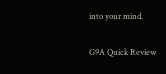into your mind.

G9A Quick Review